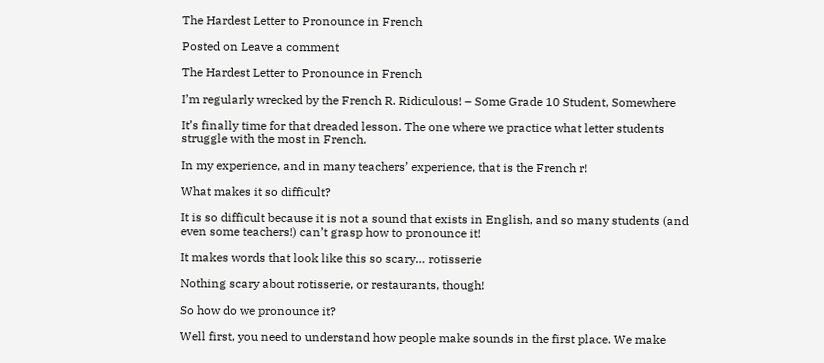The Hardest Letter to Pronounce in French

Posted on Leave a comment

The Hardest Letter to Pronounce in French

I’m regularly wrecked by the French R. Ridiculous! – Some Grade 10 Student, Somewhere

It’s finally time for that dreaded lesson. The one where we practice what letter students struggle with the most in French.

In my experience, and in many teachers’ experience, that is the French r!

What makes it so difficult?

It is so difficult because it is not a sound that exists in English, and so many students (and even some teachers!) can’t grasp how to pronounce it!

It makes words that look like this so scary… rotisserie

Nothing scary about rotisserie, or restaurants, though!

So how do we pronounce it?

Well first, you need to understand how people make sounds in the first place. We make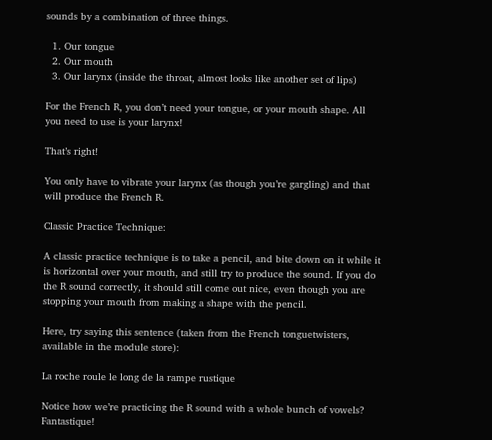sounds by a combination of three things.

  1. Our tongue
  2. Our mouth
  3. Our larynx (inside the throat, almost looks like another set of lips)

For the French R, you don’t need your tongue, or your mouth shape. All you need to use is your larynx!

That’s right!

You only have to vibrate your larynx (as though you’re gargling) and that will produce the French R.

Classic Practice Technique:

A classic practice technique is to take a pencil, and bite down on it while it is horizontal over your mouth, and still try to produce the sound. If you do the R sound correctly, it should still come out nice, even though you are stopping your mouth from making a shape with the pencil.

Here, try saying this sentence (taken from the French tonguetwisters, available in the module store):

La roche roule le long de la rampe rustique

Notice how we’re practicing the R sound with a whole bunch of vowels? Fantastique!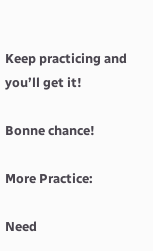Keep practicing and you’ll get it!

Bonne chance!

More Practice:

Need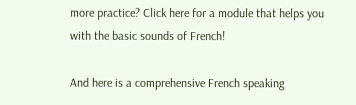more practice? Click here for a module that helps you with the basic sounds of French!

And here is a comprehensive French speaking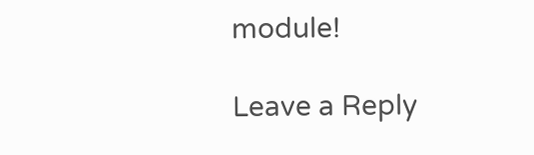module!

Leave a Reply